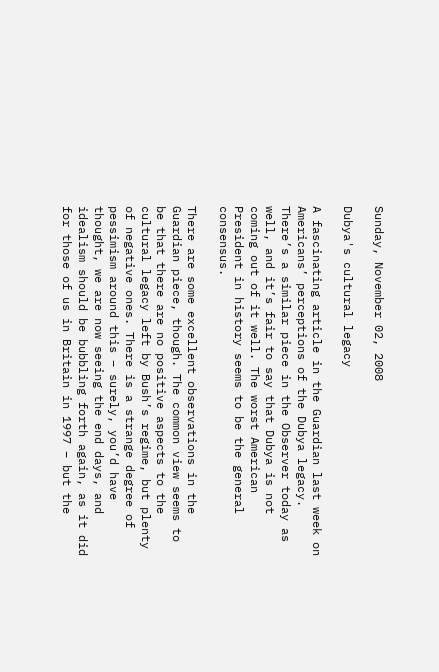Sunday, November 02, 2008

Dubya's cultural legacy

A fascinating article in the Guardian last week on Americans’ perceptions of the Dubya legacy. There’s a similar piece in the Observer today as well, and it’s fair to say that Dubya is not coming out of it well. The worst American President in history seems to be the general consensus.

There are some excellent observations in the Guardian piece, though. The common view seems to be that there are no positive aspects to the cultural legacy left by Bush’s regime, but plenty of negative ones. There is a strange degree of pessimism around this – surely, you’d have thought, we are now seeing the end days, and idealism should be bubbling forth again, as it did for those of us in Britain in 1997 – but the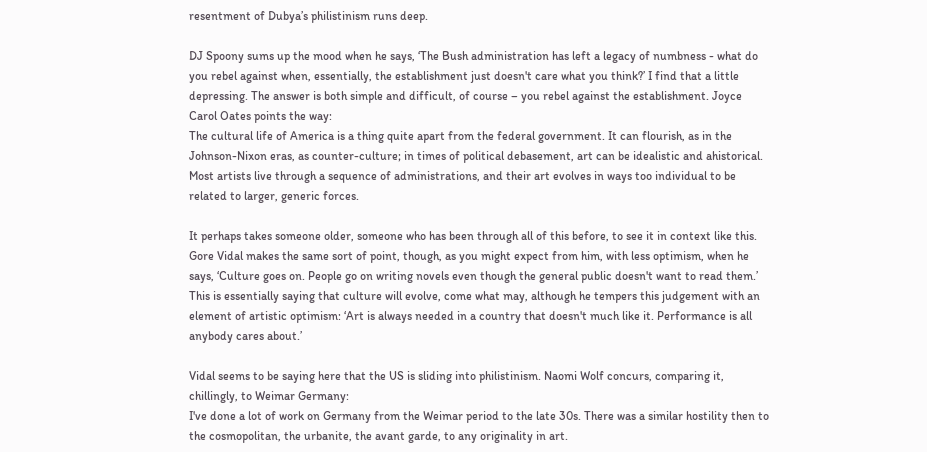resentment of Dubya’s philistinism runs deep.

DJ Spoony sums up the mood when he says, ‘The Bush administration has left a legacy of numbness - what do you rebel against when, essentially, the establishment just doesn't care what you think?’ I find that a little depressing. The answer is both simple and difficult, of course – you rebel against the establishment. Joyce Carol Oates points the way:
The cultural life of America is a thing quite apart from the federal government. It can flourish, as in the Johnson-Nixon eras, as counter-culture; in times of political debasement, art can be idealistic and ahistorical. Most artists live through a sequence of administrations, and their art evolves in ways too individual to be related to larger, generic forces.

It perhaps takes someone older, someone who has been through all of this before, to see it in context like this. Gore Vidal makes the same sort of point, though, as you might expect from him, with less optimism, when he says, ‘Culture goes on. People go on writing novels even though the general public doesn't want to read them.’ This is essentially saying that culture will evolve, come what may, although he tempers this judgement with an element of artistic optimism: ‘Art is always needed in a country that doesn't much like it. Performance is all anybody cares about.’

Vidal seems to be saying here that the US is sliding into philistinism. Naomi Wolf concurs, comparing it, chillingly, to Weimar Germany:
I've done a lot of work on Germany from the Weimar period to the late 30s. There was a similar hostility then to the cosmopolitan, the urbanite, the avant garde, to any originality in art.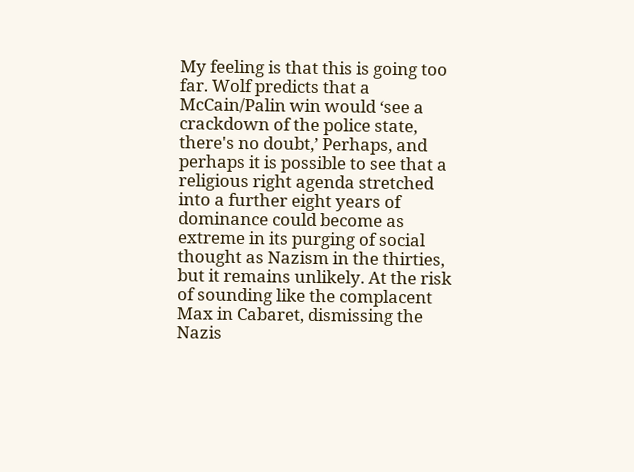My feeling is that this is going too far. Wolf predicts that a McCain/Palin win would ‘see a crackdown of the police state, there's no doubt,’ Perhaps, and perhaps it is possible to see that a religious right agenda stretched into a further eight years of dominance could become as extreme in its purging of social thought as Nazism in the thirties, but it remains unlikely. At the risk of sounding like the complacent Max in Cabaret, dismissing the Nazis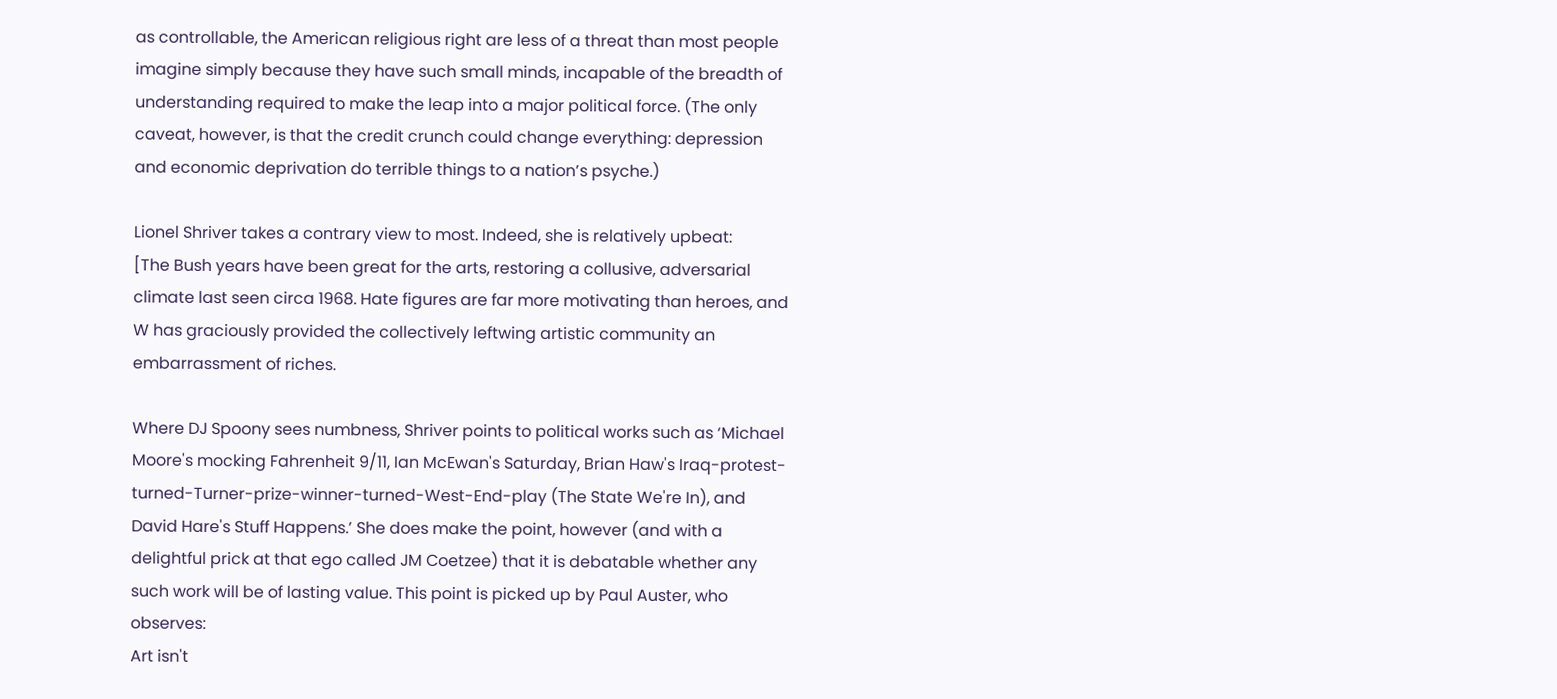as controllable, the American religious right are less of a threat than most people imagine simply because they have such small minds, incapable of the breadth of understanding required to make the leap into a major political force. (The only caveat, however, is that the credit crunch could change everything: depression and economic deprivation do terrible things to a nation’s psyche.)

Lionel Shriver takes a contrary view to most. Indeed, she is relatively upbeat:
[The Bush years have been great for the arts, restoring a collusive, adversarial climate last seen circa 1968. Hate figures are far more motivating than heroes, and W has graciously provided the collectively leftwing artistic community an embarrassment of riches.

Where DJ Spoony sees numbness, Shriver points to political works such as ‘Michael Moore's mocking Fahrenheit 9/11, Ian McEwan's Saturday, Brian Haw's Iraq-protest-turned-Turner-prize-winner-turned-West-End-play (The State We're In), and David Hare's Stuff Happens.’ She does make the point, however (and with a delightful prick at that ego called JM Coetzee) that it is debatable whether any such work will be of lasting value. This point is picked up by Paul Auster, who observes:
Art isn't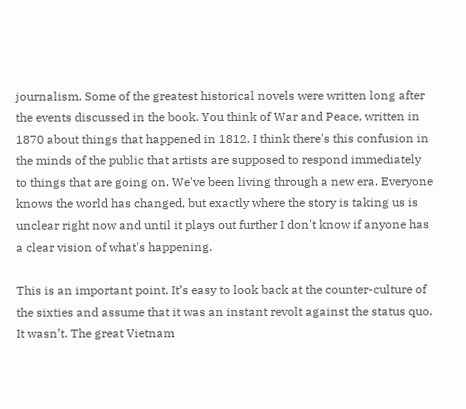journalism. Some of the greatest historical novels were written long after the events discussed in the book. You think of War and Peace, written in 1870 about things that happened in 1812. I think there's this confusion in the minds of the public that artists are supposed to respond immediately to things that are going on. We've been living through a new era. Everyone knows the world has changed, but exactly where the story is taking us is unclear right now and until it plays out further I don't know if anyone has a clear vision of what's happening.

This is an important point. It’s easy to look back at the counter-culture of the sixties and assume that it was an instant revolt against the status quo. It wasn’t. The great Vietnam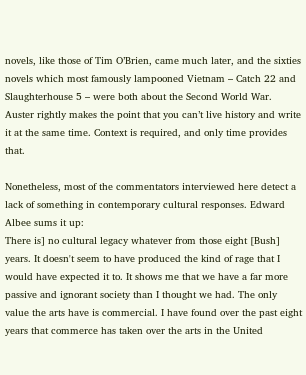novels, like those of Tim O’Brien, came much later, and the sixties novels which most famously lampooned Vietnam – Catch 22 and Slaughterhouse 5 – were both about the Second World War. Auster rightly makes the point that you can’t live history and write it at the same time. Context is required, and only time provides that.

Nonetheless, most of the commentators interviewed here detect a lack of something in contemporary cultural responses. Edward Albee sums it up:
There is] no cultural legacy whatever from those eight [Bush] years. It doesn't seem to have produced the kind of rage that I would have expected it to. It shows me that we have a far more passive and ignorant society than I thought we had. The only value the arts have is commercial. I have found over the past eight years that commerce has taken over the arts in the United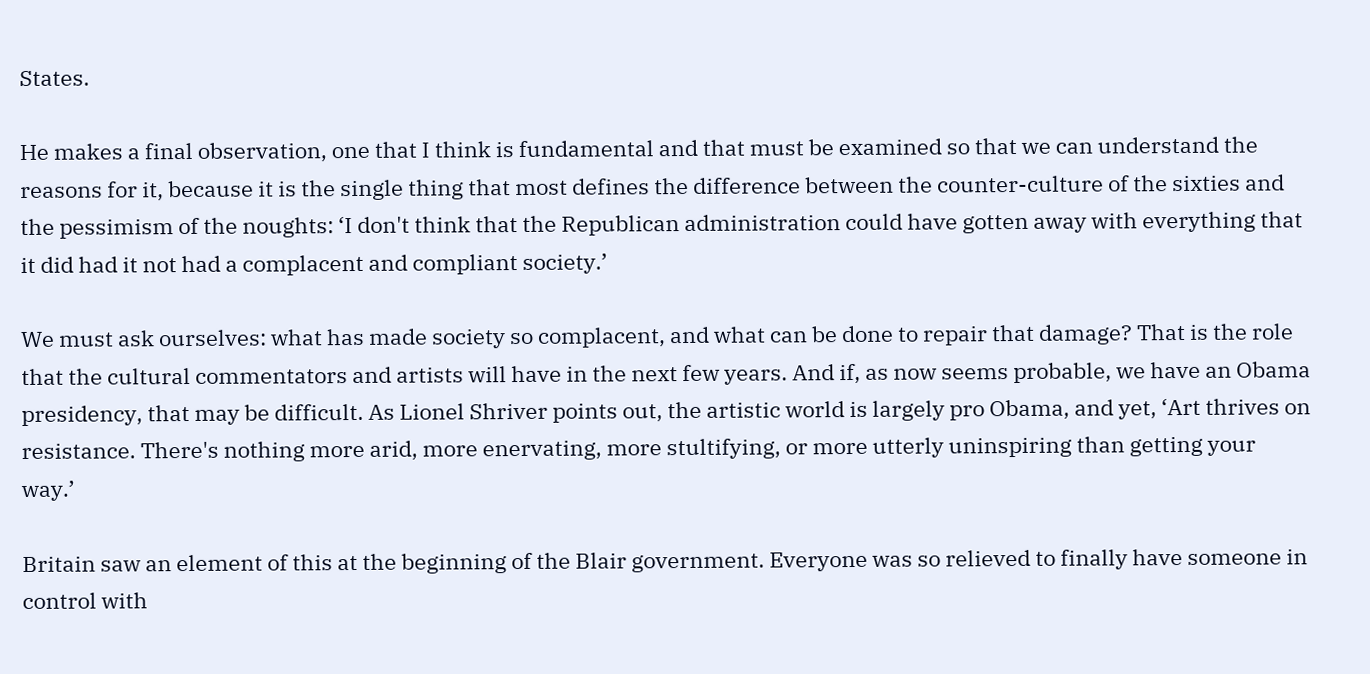States.

He makes a final observation, one that I think is fundamental and that must be examined so that we can understand the reasons for it, because it is the single thing that most defines the difference between the counter-culture of the sixties and the pessimism of the noughts: ‘I don't think that the Republican administration could have gotten away with everything that it did had it not had a complacent and compliant society.’

We must ask ourselves: what has made society so complacent, and what can be done to repair that damage? That is the role that the cultural commentators and artists will have in the next few years. And if, as now seems probable, we have an Obama presidency, that may be difficult. As Lionel Shriver points out, the artistic world is largely pro Obama, and yet, ‘Art thrives on resistance. There's nothing more arid, more enervating, more stultifying, or more utterly uninspiring than getting your way.’

Britain saw an element of this at the beginning of the Blair government. Everyone was so relieved to finally have someone in control with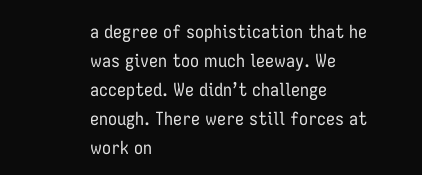a degree of sophistication that he was given too much leeway. We accepted. We didn’t challenge enough. There were still forces at work on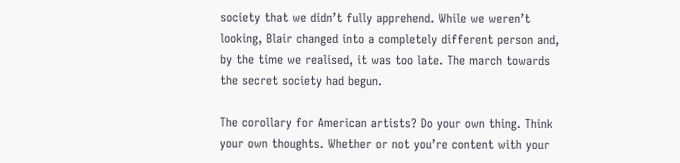society that we didn’t fully apprehend. While we weren’t looking, Blair changed into a completely different person and, by the time we realised, it was too late. The march towards the secret society had begun.

The corollary for American artists? Do your own thing. Think your own thoughts. Whether or not you’re content with your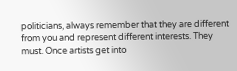politicians, always remember that they are different from you and represent different interests. They must. Once artists get into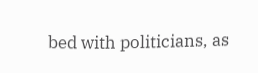bed with politicians, as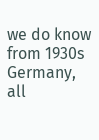we do know from 1930s Germany, all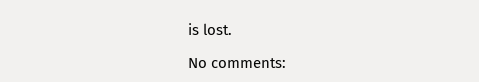is lost.

No comments: